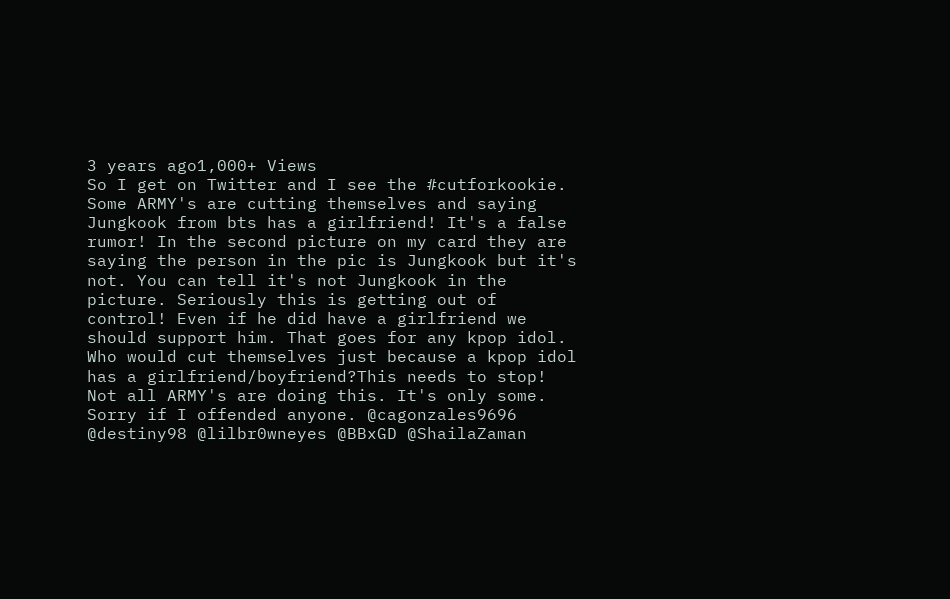3 years ago1,000+ Views
So I get on Twitter and I see the #cutforkookie. Some ARMY's are cutting themselves and saying Jungkook from bts has a girlfriend! It's a false rumor! In the second picture on my card they are saying the person in the pic is Jungkook but it's not. You can tell it's not Jungkook in the picture. Seriously this is getting out of control! Even if he did have a girlfriend we should support him. That goes for any kpop idol. Who would cut themselves just because a kpop idol has a girlfriend/boyfriend?This needs to stop! Not all ARMY's are doing this. It's only some. Sorry if I offended anyone. @cagonzales9696 @destiny98 @lilbr0wneyes @BBxGD @ShailaZaman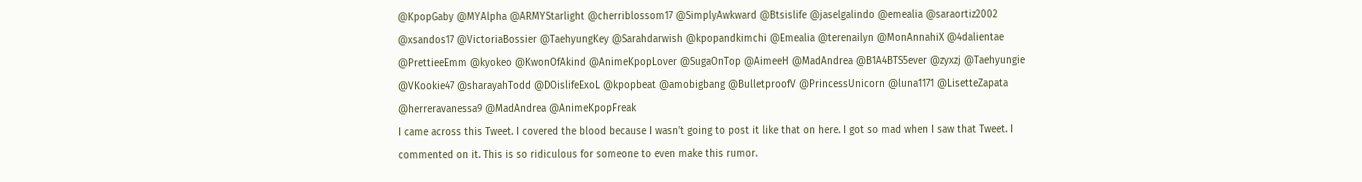@KpopGaby @MYAlpha @ARMYStarlight @cherriblossom17 @SimplyAwkward @Btsislife @jaselgalindo @emealia @saraortiz2002 @xsandos17 @VictoriaBossier @TaehyungKey @Sarahdarwish @kpopandkimchi @Emealia @terenailyn @MonAnnahiX @4dalientae @PrettieeEmm @kyokeo @KwonOfAkind @AnimeKpopLover @SugaOnTop @AimeeH @MadAndrea @B1A4BTS5ever @zyxzj @Taehyungie @VKookie47 @sharayahTodd @DOislifeExoL @kpopbeat @amobigbang @BulletproofV @PrincessUnicorn @luna1171 @LisetteZapata @herreravanessa9 @MadAndrea @AnimeKpopFreak
I came across this Tweet. I covered the blood because I wasn't going to post it like that on here. I got so mad when I saw that Tweet. I commented on it. This is so ridiculous for someone to even make this rumor.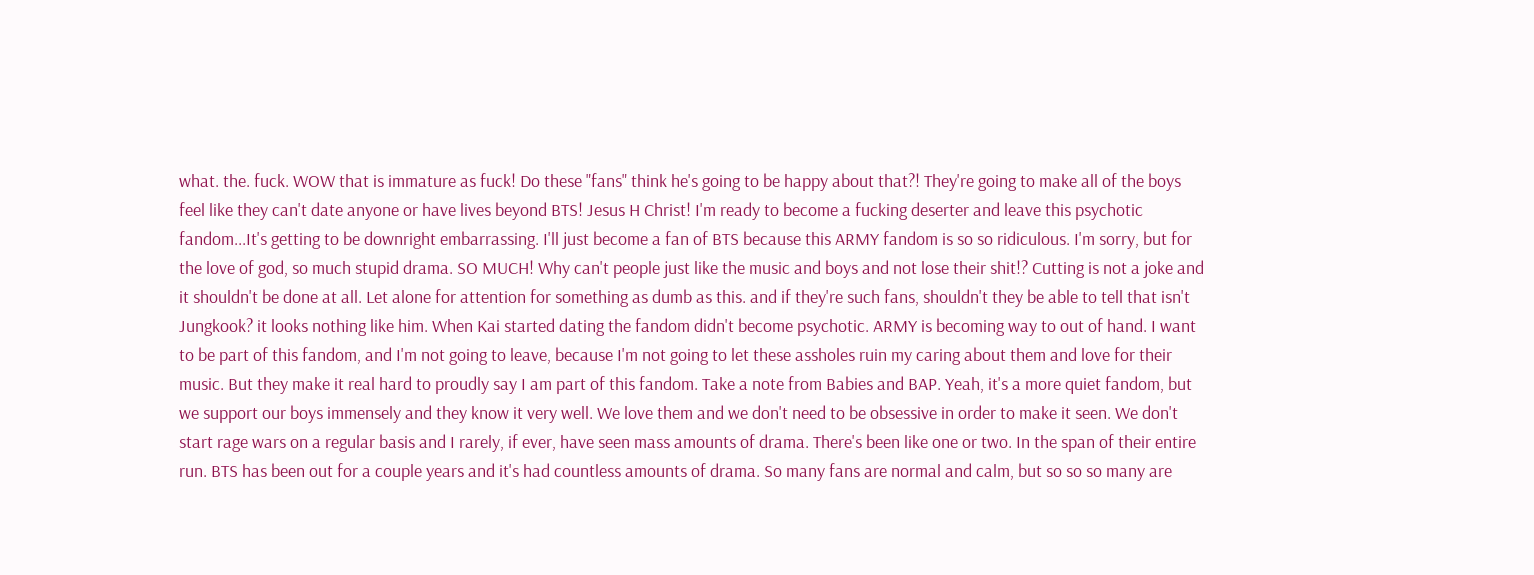what. the. fuck. WOW that is immature as fuck! Do these "fans" think he's going to be happy about that?! They're going to make all of the boys feel like they can't date anyone or have lives beyond BTS! Jesus H Christ! I'm ready to become a fucking deserter and leave this psychotic fandom...It's getting to be downright embarrassing. I'll just become a fan of BTS because this ARMY fandom is so so ridiculous. I'm sorry, but for the love of god, so much stupid drama. SO MUCH! Why can't people just like the music and boys and not lose their shit!? Cutting is not a joke and it shouldn't be done at all. Let alone for attention for something as dumb as this. and if they're such fans, shouldn't they be able to tell that isn't Jungkook? it looks nothing like him. When Kai started dating the fandom didn't become psychotic. ARMY is becoming way to out of hand. I want to be part of this fandom, and I'm not going to leave, because I'm not going to let these assholes ruin my caring about them and love for their music. But they make it real hard to proudly say I am part of this fandom. Take a note from Babies and BAP. Yeah, it's a more quiet fandom, but we support our boys immensely and they know it very well. We love them and we don't need to be obsessive in order to make it seen. We don't start rage wars on a regular basis and I rarely, if ever, have seen mass amounts of drama. There's been like one or two. In the span of their entire run. BTS has been out for a couple years and it's had countless amounts of drama. So many fans are normal and calm, but so so so many are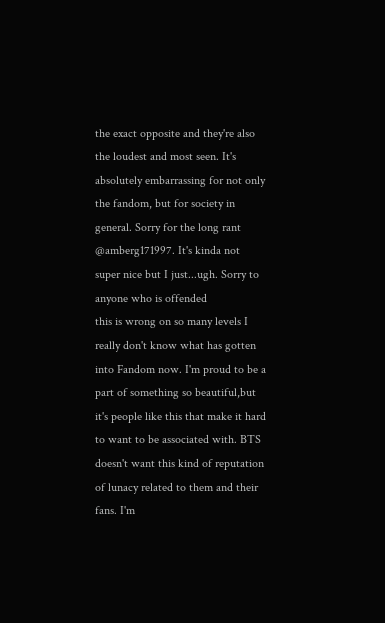the exact opposite and they're also the loudest and most seen. It's absolutely embarrassing for not only the fandom, but for society in general. Sorry for the long rant @amberg171997. It's kinda not super nice but I just...ugh. Sorry to anyone who is offended
this is wrong on so many levels I really don't know what has gotten into Fandom now. I'm proud to be a part of something so beautiful,but it's people like this that make it hard to want to be associated with. BTS doesn't want this kind of reputation of lunacy related to them and their fans. I'm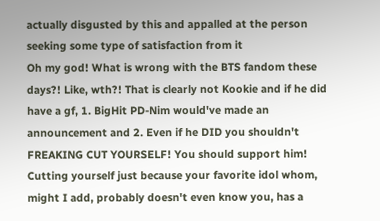actually disgusted by this and appalled at the person seeking some type of satisfaction from it
Oh my god! What is wrong with the BTS fandom these days?! Like, wth?! That is clearly not Kookie and if he did have a gf, 1. BigHit PD-Nim would've made an announcement and 2. Even if he DID you shouldn't FREAKING CUT YOURSELF! You should support him! Cutting yourself just because your favorite idol whom, might I add, probably doesn't even know you, has a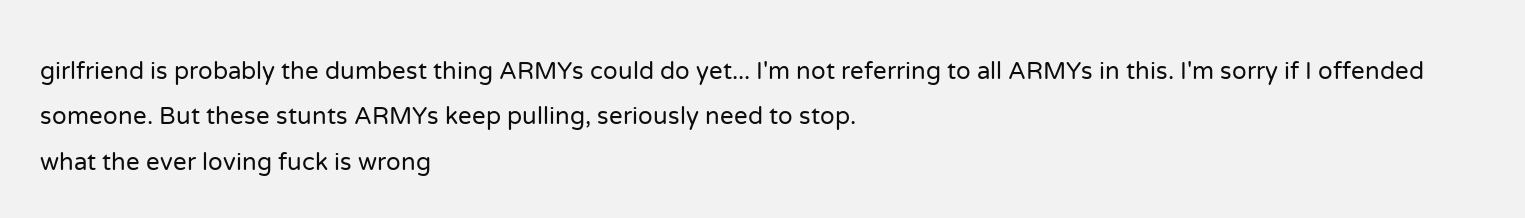girlfriend is probably the dumbest thing ARMYs could do yet... I'm not referring to all ARMYs in this. I'm sorry if I offended someone. But these stunts ARMYs keep pulling, seriously need to stop.
what the ever loving fuck is wrong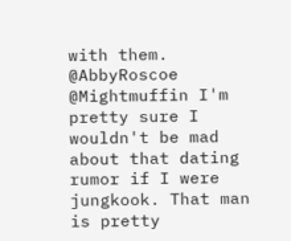with them.
@AbbyRoscoe @Mightmuffin I'm pretty sure I wouldn't be mad about that dating rumor if I were jungkook. That man is pretty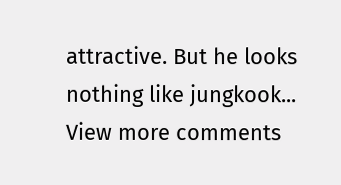attractive. But he looks nothing like jungkook...
View more comments